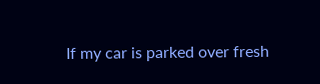If my car is parked over fresh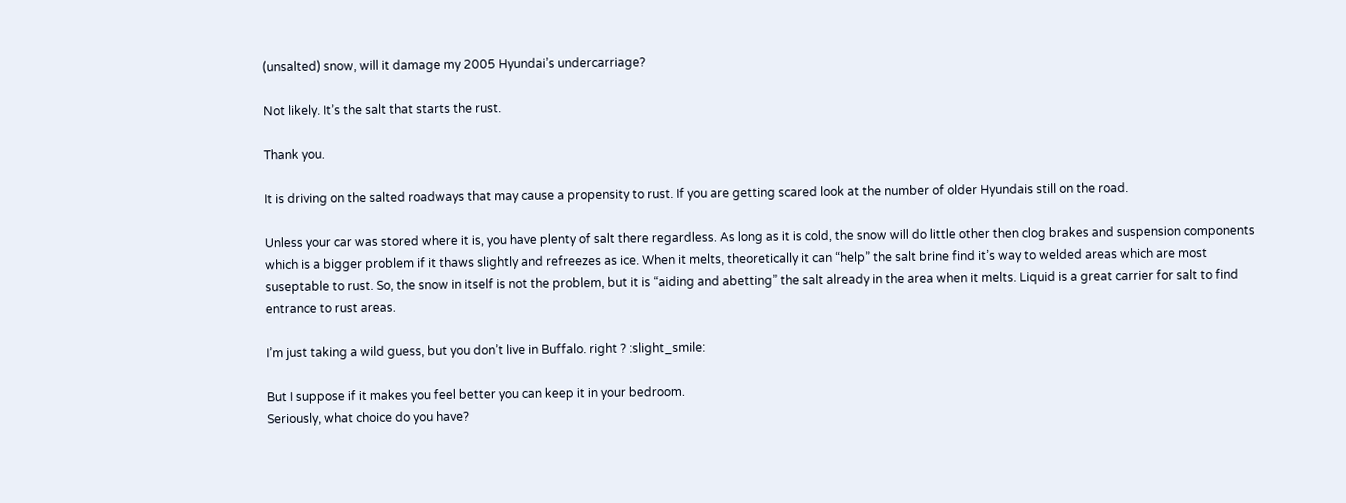(unsalted) snow, will it damage my 2005 Hyundai’s undercarriage?

Not likely. It’s the salt that starts the rust.

Thank you.

It is driving on the salted roadways that may cause a propensity to rust. If you are getting scared look at the number of older Hyundais still on the road.

Unless your car was stored where it is, you have plenty of salt there regardless. As long as it is cold, the snow will do little other then clog brakes and suspension components which is a bigger problem if it thaws slightly and refreezes as ice. When it melts, theoretically it can “help” the salt brine find it’s way to welded areas which are most suseptable to rust. So, the snow in itself is not the problem, but it is “aiding and abetting” the salt already in the area when it melts. Liquid is a great carrier for salt to find entrance to rust areas.

I’m just taking a wild guess, but you don’t live in Buffalo. right ? :slight_smile:

But I suppose if it makes you feel better you can keep it in your bedroom.
Seriously, what choice do you have?